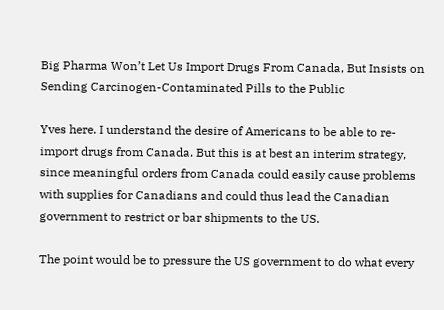Big Pharma Won’t Let Us Import Drugs From Canada, But Insists on Sending Carcinogen-Contaminated Pills to the Public

Yves here. I understand the desire of Americans to be able to re-import drugs from Canada. But this is at best an interim strategy, since meaningful orders from Canada could easily cause problems with supplies for Canadians and could thus lead the Canadian government to restrict or bar shipments to the US.

The point would be to pressure the US government to do what every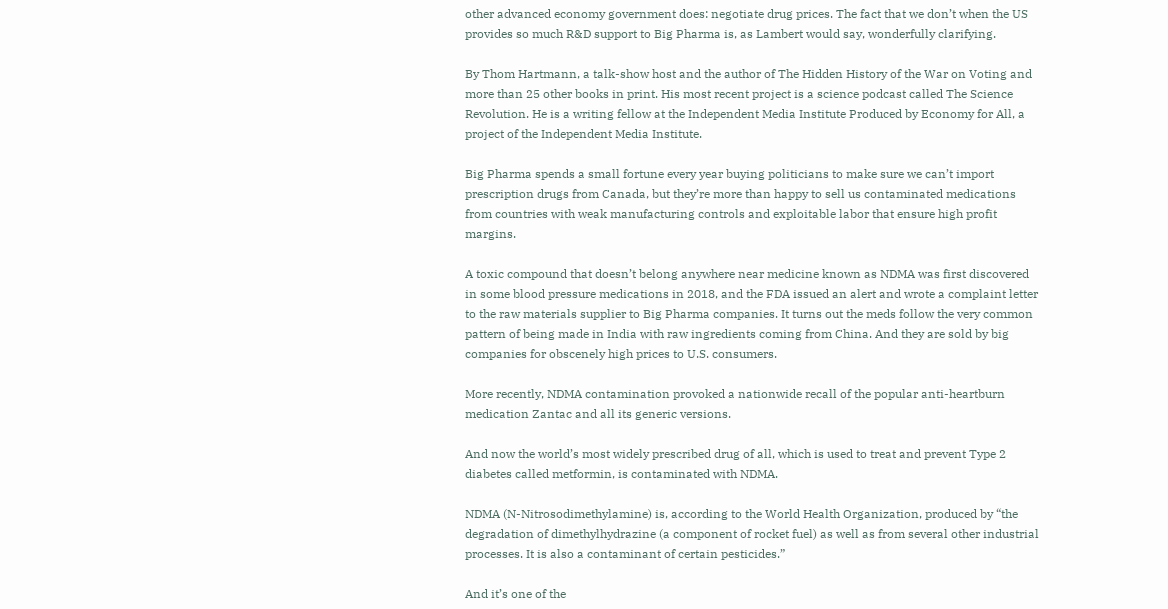other advanced economy government does: negotiate drug prices. The fact that we don’t when the US provides so much R&D support to Big Pharma is, as Lambert would say, wonderfully clarifying.

By Thom Hartmann, a talk-show host and the author of The Hidden History of the War on Voting and more than 25 other books in print. His most recent project is a science podcast called The Science Revolution. He is a writing fellow at the Independent Media Institute Produced by Economy for All, a project of the Independent Media Institute.

Big Pharma spends a small fortune every year buying politicians to make sure we can’t import prescription drugs from Canada, but they’re more than happy to sell us contaminated medications from countries with weak manufacturing controls and exploitable labor that ensure high profit margins.

A toxic compound that doesn’t belong anywhere near medicine known as NDMA was first discovered in some blood pressure medications in 2018, and the FDA issued an alert and wrote a complaint letter to the raw materials supplier to Big Pharma companies. It turns out the meds follow the very common pattern of being made in India with raw ingredients coming from China. And they are sold by big companies for obscenely high prices to U.S. consumers.

More recently, NDMA contamination provoked a nationwide recall of the popular anti-heartburn medication Zantac and all its generic versions.

And now the world’s most widely prescribed drug of all, which is used to treat and prevent Type 2 diabetes called metformin, is contaminated with NDMA.

NDMA (N-Nitrosodimethylamine) is, according to the World Health Organization, produced by “the degradation of dimethylhydrazine (a component of rocket fuel) as well as from several other industrial processes. It is also a contaminant of certain pesticides.”

And it’s one of the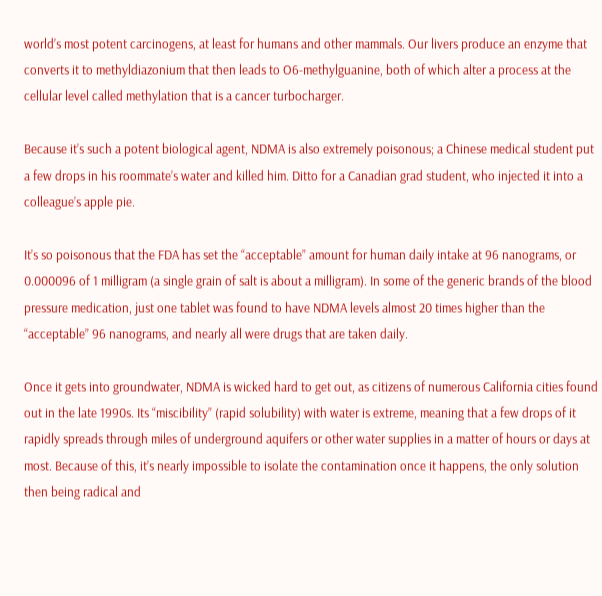world’s most potent carcinogens, at least for humans and other mammals. Our livers produce an enzyme that converts it to methyldiazonium that then leads to O6-methylguanine, both of which alter a process at the cellular level called methylation that is a cancer turbocharger.

Because it’s such a potent biological agent, NDMA is also extremely poisonous; a Chinese medical student put a few drops in his roommate’s water and killed him. Ditto for a Canadian grad student, who injected it into a colleague’s apple pie.

It’s so poisonous that the FDA has set the “acceptable” amount for human daily intake at 96 nanograms, or 0.000096 of 1 milligram (a single grain of salt is about a milligram). In some of the generic brands of the blood pressure medication, just one tablet was found to have NDMA levels almost 20 times higher than the “acceptable” 96 nanograms, and nearly all were drugs that are taken daily.

Once it gets into groundwater, NDMA is wicked hard to get out, as citizens of numerous California cities found out in the late 1990s. Its “miscibility” (rapid solubility) with water is extreme, meaning that a few drops of it rapidly spreads through miles of underground aquifers or other water supplies in a matter of hours or days at most. Because of this, it’s nearly impossible to isolate the contamination once it happens, the only solution then being radical and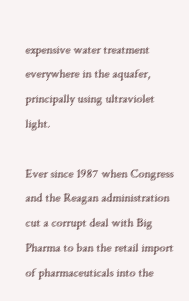expensive water treatment everywhere in the aquafer, principally using ultraviolet light.

Ever since 1987 when Congress and the Reagan administration cut a corrupt deal with Big Pharma to ban the retail import of pharmaceuticals into the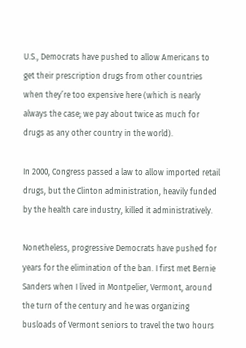U.S., Democrats have pushed to allow Americans to get their prescription drugs from other countries when they’re too expensive here (which is nearly always the case; we pay about twice as much for drugs as any other country in the world).

In 2000, Congress passed a law to allow imported retail drugs, but the Clinton administration, heavily funded by the health care industry, killed it administratively.

Nonetheless, progressive Democrats have pushed for years for the elimination of the ban. I first met Bernie Sanders when I lived in Montpelier, Vermont, around the turn of the century and he was organizing busloads of Vermont seniors to travel the two hours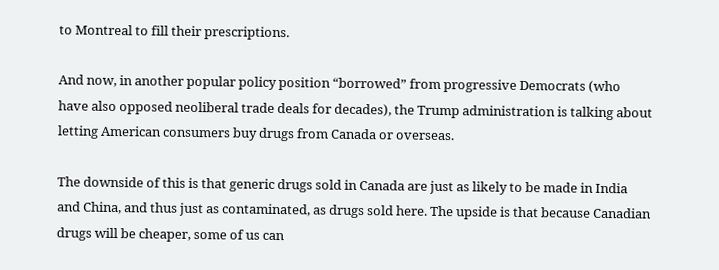to Montreal to fill their prescriptions.

And now, in another popular policy position “borrowed” from progressive Democrats (who have also opposed neoliberal trade deals for decades), the Trump administration is talking about letting American consumers buy drugs from Canada or overseas.

The downside of this is that generic drugs sold in Canada are just as likely to be made in India and China, and thus just as contaminated, as drugs sold here. The upside is that because Canadian drugs will be cheaper, some of us can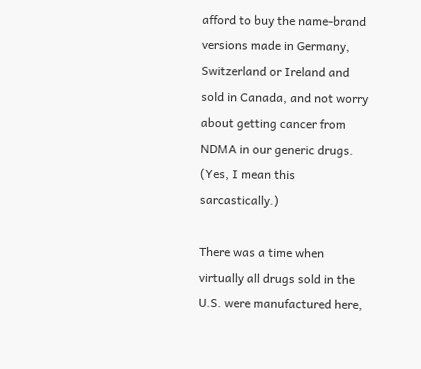afford to buy the name-brand versions made in Germany, Switzerland or Ireland and sold in Canada, and not worry about getting cancer from NDMA in our generic drugs. (Yes, I mean this sarcastically.)

There was a time when virtually all drugs sold in the U.S. were manufactured here,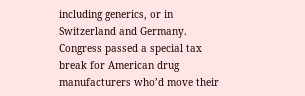including generics, or in Switzerland and Germany. Congress passed a special tax break for American drug manufacturers who’d move their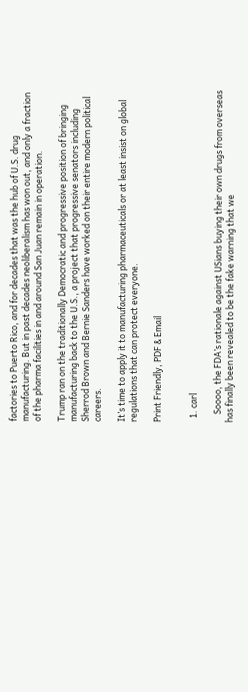factories to Puerto Rico, and for decades that was the hub of U.S. drug manufacturing. But in past decades neoliberalism has won out, and only a fraction of the pharma facilities in and around San Juan remain in operation.

Trump ran on the traditionally Democratic and progressive position of bringing manufacturing back to the U.S., a project that progressive senators including Sherrod Brown and Bernie Sanders have worked on their entire modern political careers.

It’s time to apply it to manufacturing pharmaceuticals or at least insist on global regulations that can protect everyone.

Print Friendly, PDF & Email


  1. carl

    Soooo, the FDA’s rationale against USians buying their own drugs from overseas has finally been revealed to be the fake warning that we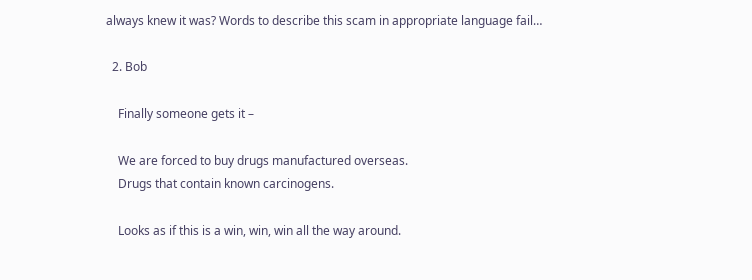always knew it was? Words to describe this scam in appropriate language fail…

  2. Bob

    Finally someone gets it –

    We are forced to buy drugs manufactured overseas.
    Drugs that contain known carcinogens.

    Looks as if this is a win, win, win all the way around.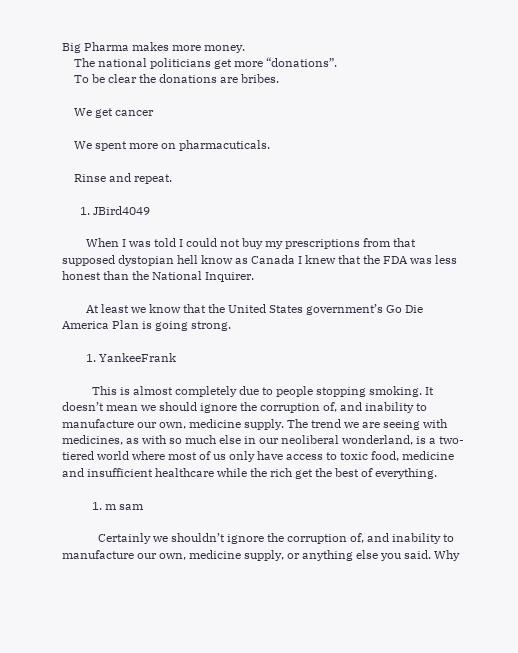Big Pharma makes more money.
    The national politicians get more “donations”.
    To be clear the donations are bribes.

    We get cancer

    We spent more on pharmacuticals.

    Rinse and repeat.

      1. JBird4049

        When I was told I could not buy my prescriptions from that supposed dystopian hell know as Canada I knew that the FDA was less honest than the National Inquirer.

        At least we know that the United States government’s Go Die America Plan is going strong.

        1. YankeeFrank

          This is almost completely due to people stopping smoking. It doesn’t mean we should ignore the corruption of, and inability to manufacture our own, medicine supply. The trend we are seeing with medicines, as with so much else in our neoliberal wonderland, is a two-tiered world where most of us only have access to toxic food, medicine and insufficient healthcare while the rich get the best of everything.

          1. m sam

            Certainly we shouldn’t ignore the corruption of, and inability to manufacture our own, medicine supply, or anything else you said. Why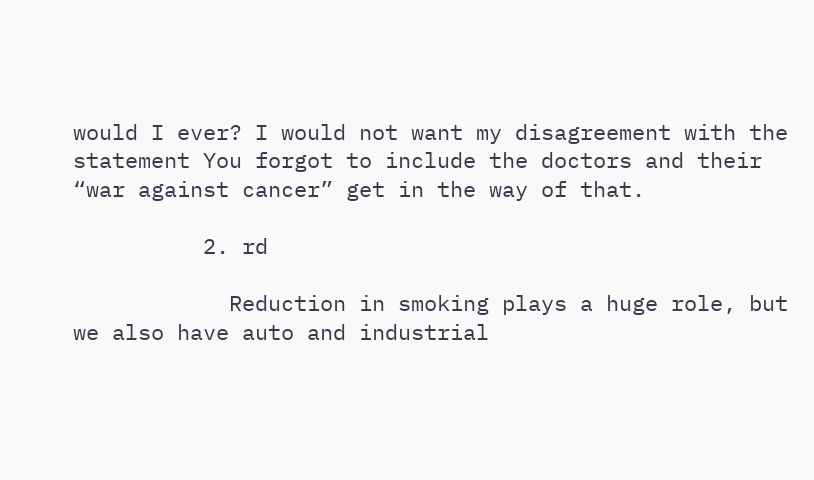would I ever? I would not want my disagreement with the statement You forgot to include the doctors and their “war against cancer” get in the way of that.

          2. rd

            Reduction in smoking plays a huge role, but we also have auto and industrial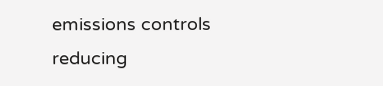emissions controls reducing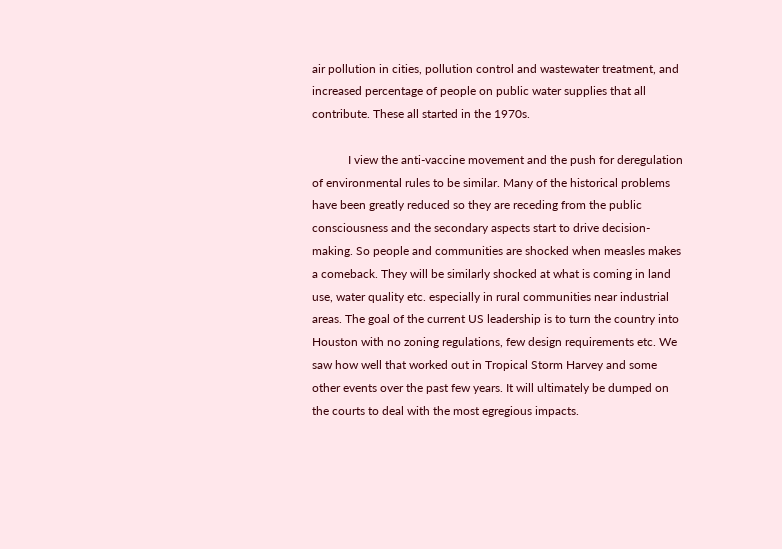air pollution in cities, pollution control and wastewater treatment, and increased percentage of people on public water supplies that all contribute. These all started in the 1970s.

            I view the anti-vaccine movement and the push for deregulation of environmental rules to be similar. Many of the historical problems have been greatly reduced so they are receding from the public consciousness and the secondary aspects start to drive decision-making. So people and communities are shocked when measles makes a comeback. They will be similarly shocked at what is coming in land use, water quality etc. especially in rural communities near industrial areas. The goal of the current US leadership is to turn the country into Houston with no zoning regulations, few design requirements etc. We saw how well that worked out in Tropical Storm Harvey and some other events over the past few years. It will ultimately be dumped on the courts to deal with the most egregious impacts.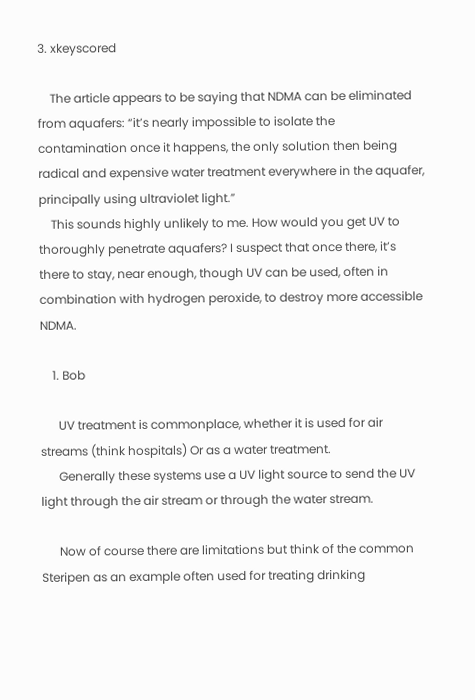3. xkeyscored

    The article appears to be saying that NDMA can be eliminated from aquafers: “it’s nearly impossible to isolate the contamination once it happens, the only solution then being radical and expensive water treatment everywhere in the aquafer, principally using ultraviolet light.”
    This sounds highly unlikely to me. How would you get UV to thoroughly penetrate aquafers? I suspect that once there, it’s there to stay, near enough, though UV can be used, often in combination with hydrogen peroxide, to destroy more accessible NDMA.

    1. Bob

      UV treatment is commonplace, whether it is used for air streams (think hospitals) Or as a water treatment.
      Generally these systems use a UV light source to send the UV light through the air stream or through the water stream.

      Now of course there are limitations but think of the common Steripen as an example often used for treating drinking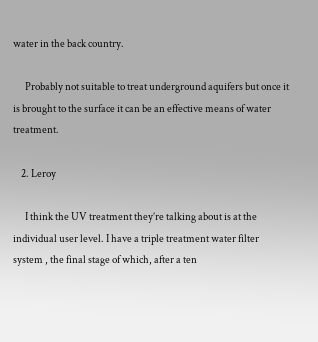water in the back country.

      Probably not suitable to treat underground aquifers but once it is brought to the surface it can be an effective means of water treatment.

    2. Leroy

      I think the UV treatment they’re talking about is at the individual user level. I have a triple treatment water filter system , the final stage of which, after a ten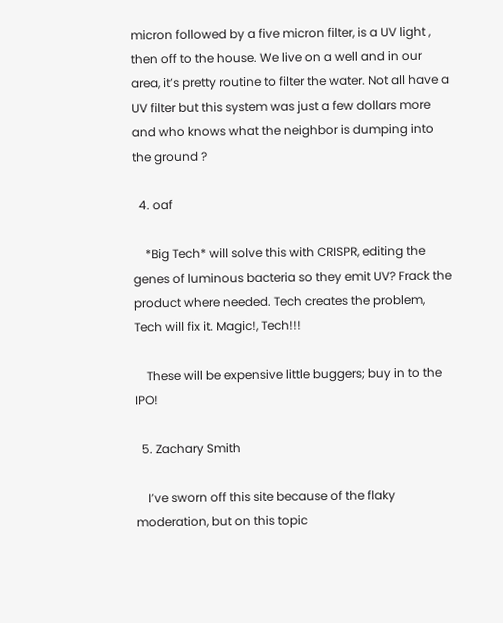micron followed by a five micron filter, is a UV light , then off to the house. We live on a well and in our area, it’s pretty routine to filter the water. Not all have a UV filter but this system was just a few dollars more and who knows what the neighbor is dumping into the ground ?

  4. oaf

    *Big Tech* will solve this with CRISPR, editing the genes of luminous bacteria so they emit UV? Frack the product where needed. Tech creates the problem, Tech will fix it. Magic!, Tech!!!

    These will be expensive little buggers; buy in to the IPO!

  5. Zachary Smith

    I’ve sworn off this site because of the flaky moderation, but on this topic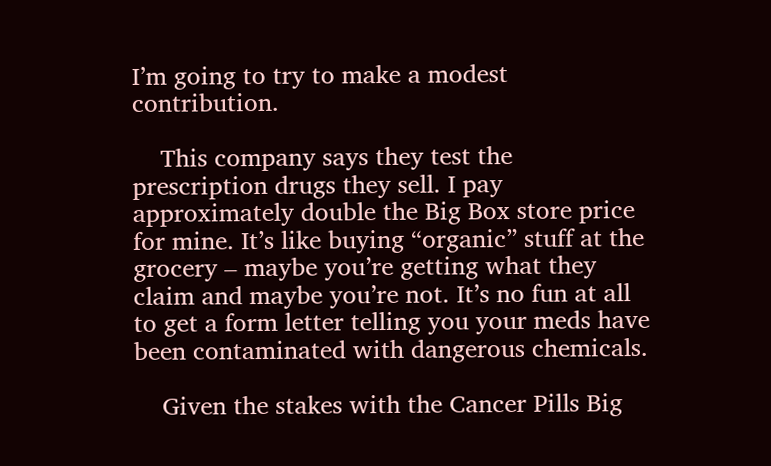I’m going to try to make a modest contribution.

    This company says they test the prescription drugs they sell. I pay approximately double the Big Box store price for mine. It’s like buying “organic” stuff at the grocery – maybe you’re getting what they claim and maybe you’re not. It’s no fun at all to get a form letter telling you your meds have been contaminated with dangerous chemicals.

    Given the stakes with the Cancer Pills Big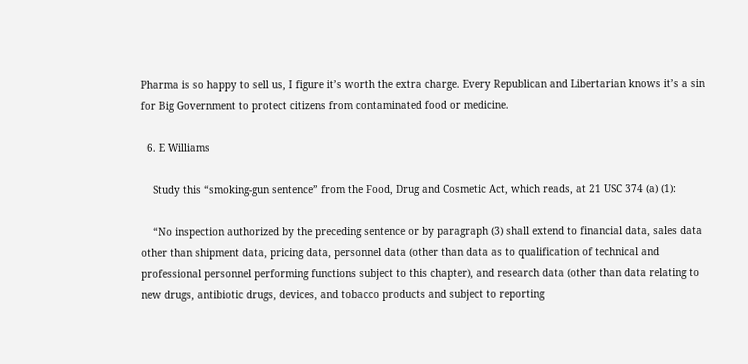Pharma is so happy to sell us, I figure it’s worth the extra charge. Every Republican and Libertarian knows it’s a sin for Big Government to protect citizens from contaminated food or medicine.

  6. E Williams

    Study this “smoking-gun sentence” from the Food, Drug and Cosmetic Act, which reads, at 21 USC 374 (a) (1):

    “No inspection authorized by the preceding sentence or by paragraph (3) shall extend to financial data, sales data other than shipment data, pricing data, personnel data (other than data as to qualification of technical and professional personnel performing functions subject to this chapter), and research data (other than data relating to new drugs, antibiotic drugs, devices, and tobacco products and subject to reporting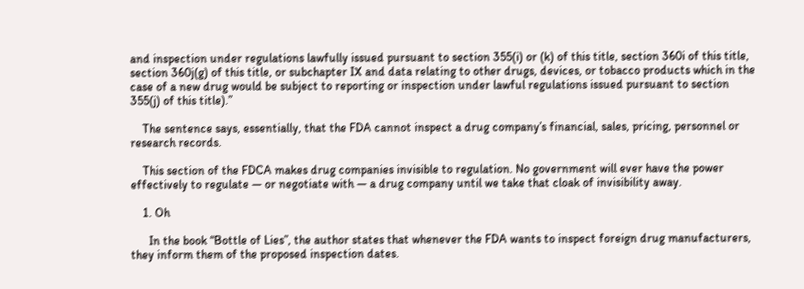and inspection under regulations lawfully issued pursuant to section 355(i) or (k) of this title, section 360i of this title, section 360j(g) of this title, or subchapter IX and data relating to other drugs, devices, or tobacco products which in the case of a new drug would be subject to reporting or inspection under lawful regulations issued pursuant to section 355(j) of this title).”

    The sentence says, essentially, that the FDA cannot inspect a drug company’s financial, sales, pricing, personnel or research records.

    This section of the FDCA makes drug companies invisible to regulation. No government will ever have the power effectively to regulate — or negotiate with — a drug company until we take that cloak of invisibility away.

    1. Oh

      In the book “Bottle of Lies”, the author states that whenever the FDA wants to inspect foreign drug manufacturers, they inform them of the proposed inspection dates.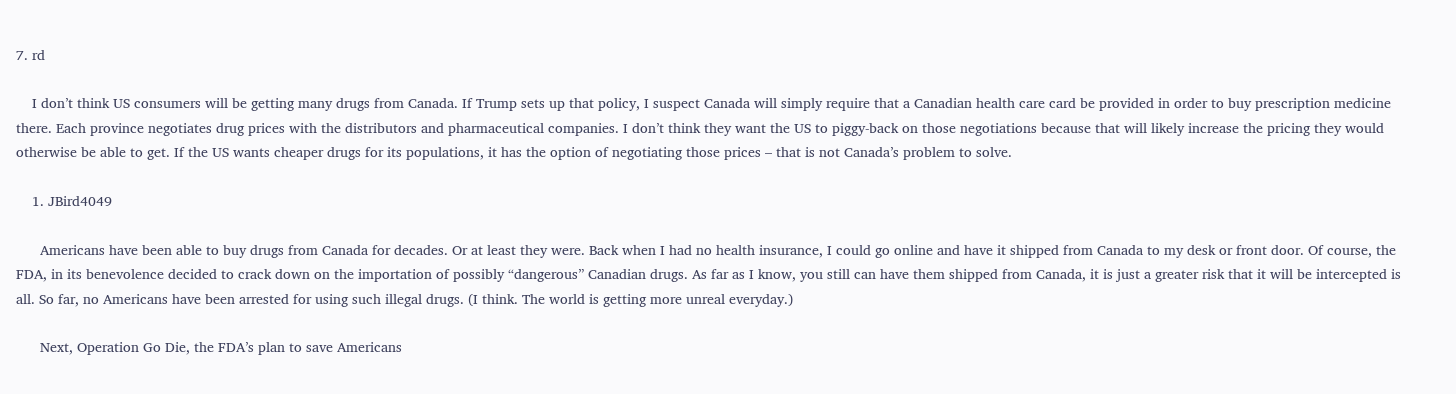7. rd

    I don’t think US consumers will be getting many drugs from Canada. If Trump sets up that policy, I suspect Canada will simply require that a Canadian health care card be provided in order to buy prescription medicine there. Each province negotiates drug prices with the distributors and pharmaceutical companies. I don’t think they want the US to piggy-back on those negotiations because that will likely increase the pricing they would otherwise be able to get. If the US wants cheaper drugs for its populations, it has the option of negotiating those prices – that is not Canada’s problem to solve.

    1. JBird4049

      Americans have been able to buy drugs from Canada for decades. Or at least they were. Back when I had no health insurance, I could go online and have it shipped from Canada to my desk or front door. Of course, the FDA, in its benevolence decided to crack down on the importation of possibly “dangerous” Canadian drugs. As far as I know, you still can have them shipped from Canada, it is just a greater risk that it will be intercepted is all. So far, no Americans have been arrested for using such illegal drugs. (I think. The world is getting more unreal everyday.)

      Next, Operation Go Die, the FDA’s plan to save Americans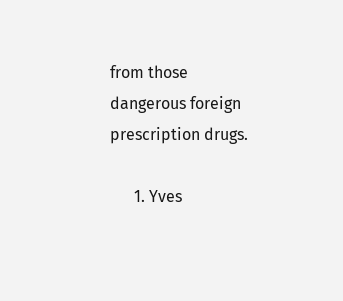from those dangerous foreign prescription drugs.

      1. Yves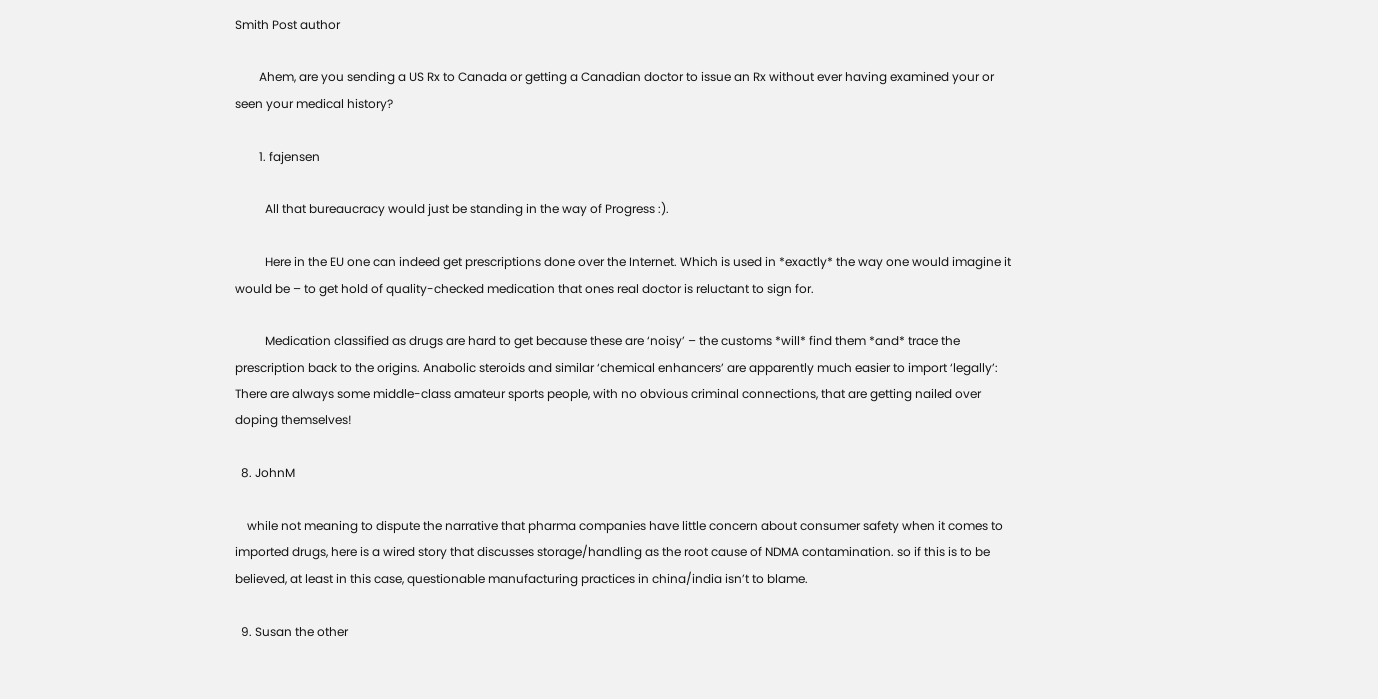Smith Post author

        Ahem, are you sending a US Rx to Canada or getting a Canadian doctor to issue an Rx without ever having examined your or seen your medical history?

        1. fajensen

          All that bureaucracy would just be standing in the way of Progress :).

          Here in the EU one can indeed get prescriptions done over the Internet. Which is used in *exactly* the way one would imagine it would be – to get hold of quality-checked medication that ones real doctor is reluctant to sign for.

          Medication classified as drugs are hard to get because these are ‘noisy’ – the customs *will* find them *and* trace the prescription back to the origins. Anabolic steroids and similar ‘chemical enhancers’ are apparently much easier to import ‘legally’: There are always some middle-class amateur sports people, with no obvious criminal connections, that are getting nailed over doping themselves!

  8. JohnM

    while not meaning to dispute the narrative that pharma companies have little concern about consumer safety when it comes to imported drugs, here is a wired story that discusses storage/handling as the root cause of NDMA contamination. so if this is to be believed, at least in this case, questionable manufacturing practices in china/india isn’t to blame.

  9. Susan the other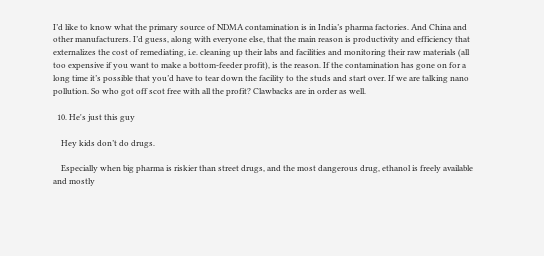I’d like to know what the primary source of NDMA contamination is in India’s pharma factories. And China and other manufacturers. I’d guess, along with everyone else, that the main reason is productivity and efficiency that externalizes the cost of remediating, i.e. cleaning up their labs and facilities and monitoring their raw materials (all too expensive if you want to make a bottom-feeder profit), is the reason. If the contamination has gone on for a long time it’s possible that you’d have to tear down the facility to the studs and start over. If we are talking nano pollution. So who got off scot free with all the profit? Clawbacks are in order as well.

  10. He's just this guy

    Hey kids don’t do drugs.

    Especially when big pharma is riskier than street drugs, and the most dangerous drug, ethanol is freely available and mostly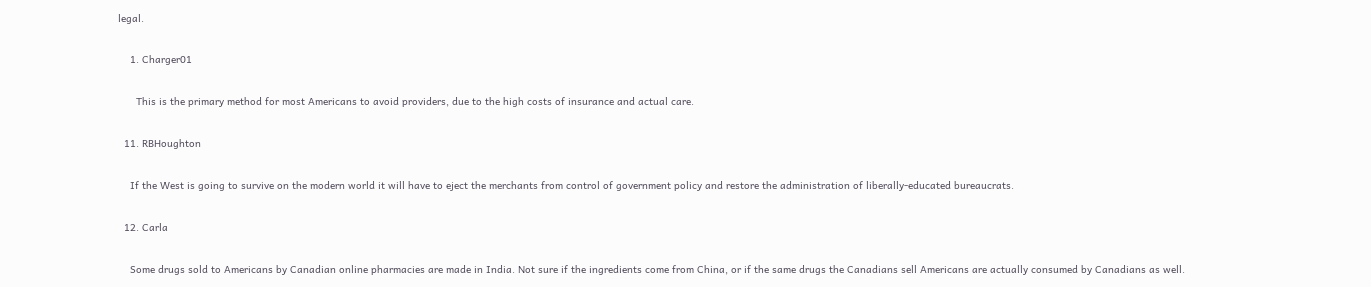legal.

    1. Charger01

      This is the primary method for most Americans to avoid providers, due to the high costs of insurance and actual care.

  11. RBHoughton

    If the West is going to survive on the modern world it will have to eject the merchants from control of government policy and restore the administration of liberally-educated bureaucrats.

  12. Carla

    Some drugs sold to Americans by Canadian online pharmacies are made in India. Not sure if the ingredients come from China, or if the same drugs the Canadians sell Americans are actually consumed by Canadians as well.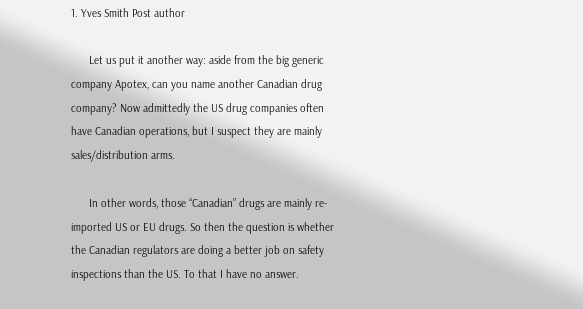1. Yves Smith Post author

      Let us put it another way: aside from the big generic company Apotex, can you name another Canadian drug company? Now admittedly the US drug companies often have Canadian operations, but I suspect they are mainly sales/distribution arms.

      In other words, those “Canadian” drugs are mainly re-imported US or EU drugs. So then the question is whether the Canadian regulators are doing a better job on safety inspections than the US. To that I have no answer.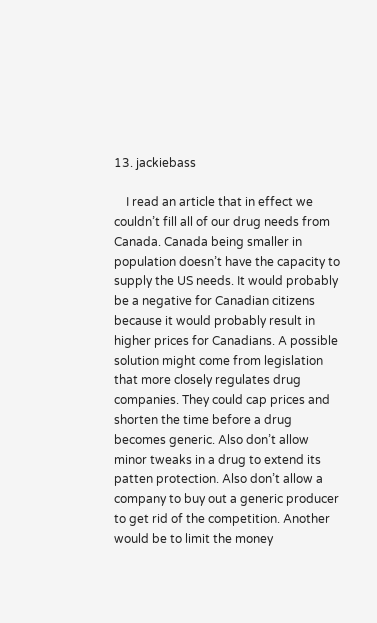13. jackiebass

    I read an article that in effect we couldn’t fill all of our drug needs from Canada. Canada being smaller in population doesn’t have the capacity to supply the US needs. It would probably be a negative for Canadian citizens because it would probably result in higher prices for Canadians. A possible solution might come from legislation that more closely regulates drug companies. They could cap prices and shorten the time before a drug becomes generic. Also don’t allow minor tweaks in a drug to extend its patten protection. Also don’t allow a company to buy out a generic producer to get rid of the competition. Another would be to limit the money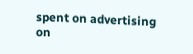spent on advertising on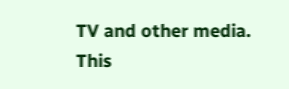TV and other media. This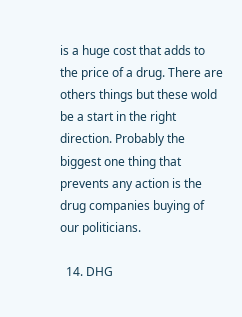is a huge cost that adds to the price of a drug. There are others things but these wold be a start in the right direction. Probably the biggest one thing that prevents any action is the drug companies buying of our politicians.

  14. DHG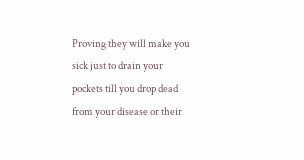Proving they will make you sick just to drain your pockets till you drop dead from your disease or their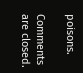poisons.

Comments are closed.